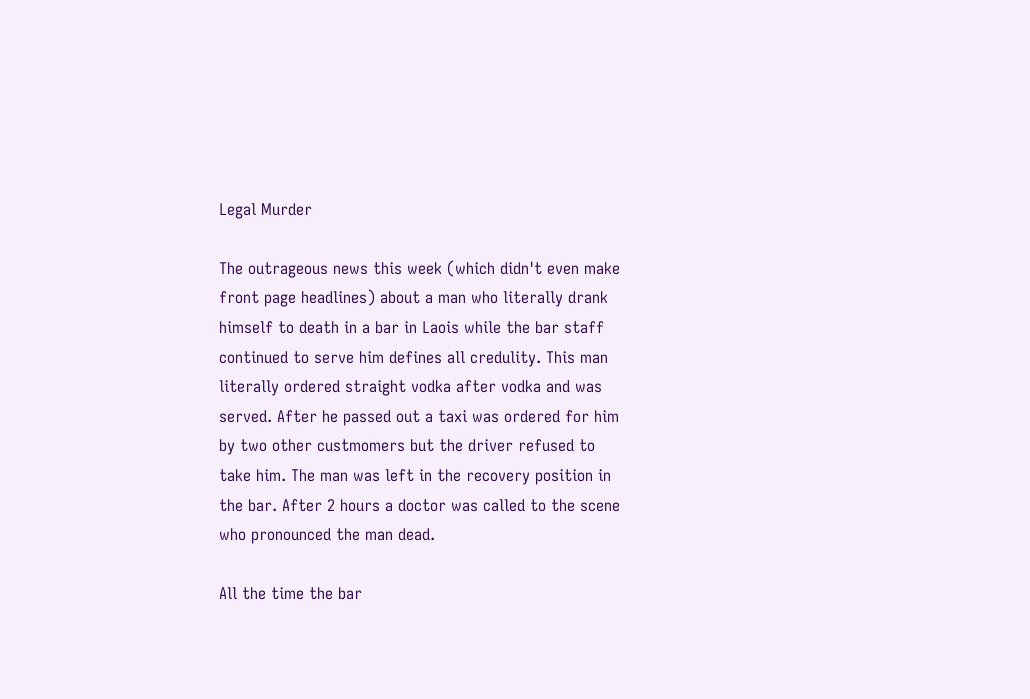Legal Murder

The outrageous news this week (which didn't even make front page headlines) about a man who literally drank himself to death in a bar in Laois while the bar staff continued to serve him defines all credulity. This man literally ordered straight vodka after vodka and was served. After he passed out a taxi was ordered for him by two other custmomers but the driver refused to take him. The man was left in the recovery position in the bar. After 2 hours a doctor was called to the scene who pronounced the man dead.

All the time the bar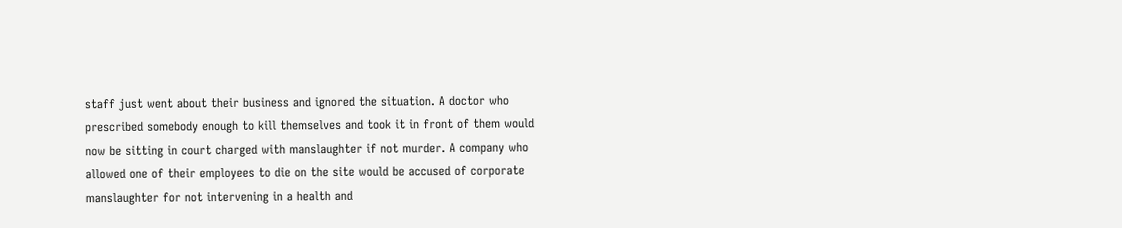staff just went about their business and ignored the situation. A doctor who prescribed somebody enough to kill themselves and took it in front of them would now be sitting in court charged with manslaughter if not murder. A company who allowed one of their employees to die on the site would be accused of corporate manslaughter for not intervening in a health and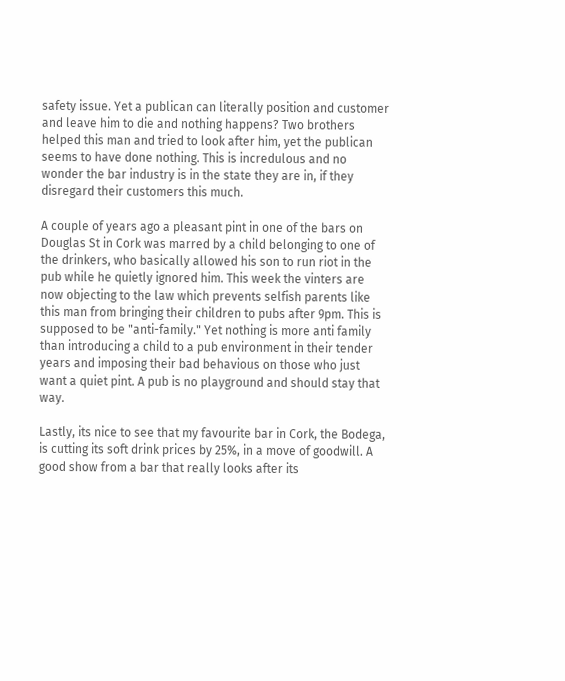safety issue. Yet a publican can literally position and customer and leave him to die and nothing happens? Two brothers helped this man and tried to look after him, yet the publican seems to have done nothing. This is incredulous and no wonder the bar industry is in the state they are in, if they disregard their customers this much.

A couple of years ago a pleasant pint in one of the bars on Douglas St in Cork was marred by a child belonging to one of the drinkers, who basically allowed his son to run riot in the pub while he quietly ignored him. This week the vinters are now objecting to the law which prevents selfish parents like this man from bringing their children to pubs after 9pm. This is supposed to be "anti-family." Yet nothing is more anti family than introducing a child to a pub environment in their tender years and imposing their bad behavious on those who just want a quiet pint. A pub is no playground and should stay that way.

Lastly, its nice to see that my favourite bar in Cork, the Bodega, is cutting its soft drink prices by 25%, in a move of goodwill. A good show from a bar that really looks after its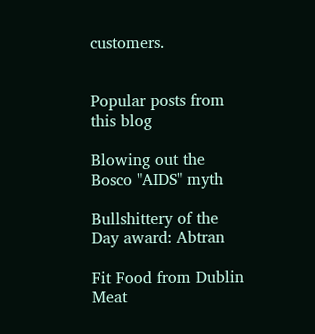customers.


Popular posts from this blog

Blowing out the Bosco "AIDS" myth

Bullshittery of the Day award: Abtran

Fit Food from Dublin Meat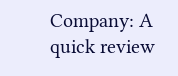Company: A quick review